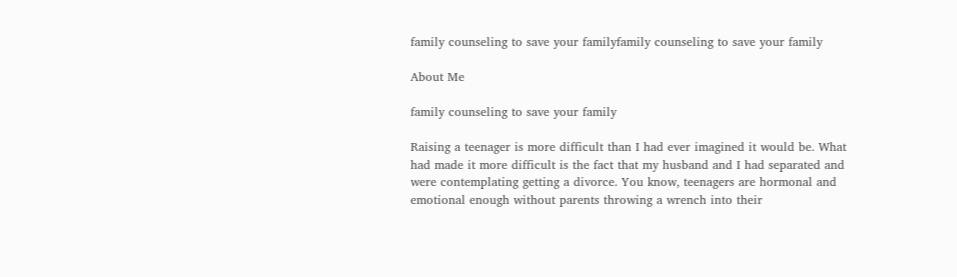family counseling to save your familyfamily counseling to save your family

About Me

family counseling to save your family

Raising a teenager is more difficult than I had ever imagined it would be. What had made it more difficult is the fact that my husband and I had separated and were contemplating getting a divorce. You know, teenagers are hormonal and emotional enough without parents throwing a wrench into their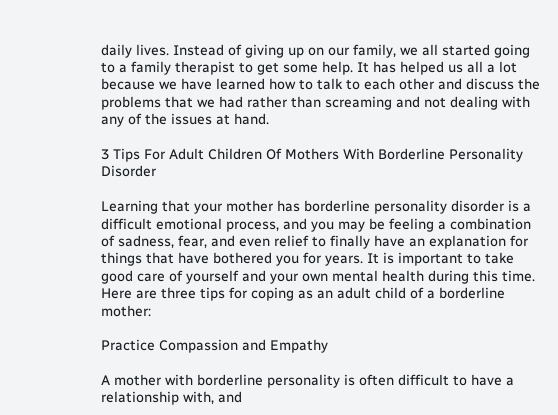daily lives. Instead of giving up on our family, we all started going to a family therapist to get some help. It has helped us all a lot because we have learned how to talk to each other and discuss the problems that we had rather than screaming and not dealing with any of the issues at hand.

3 Tips For Adult Children Of Mothers With Borderline Personality Disorder

Learning that your mother has borderline personality disorder is a difficult emotional process, and you may be feeling a combination of sadness, fear, and even relief to finally have an explanation for things that have bothered you for years. It is important to take good care of yourself and your own mental health during this time. Here are three tips for coping as an adult child of a borderline mother:

Practice Compassion and Empathy

A mother with borderline personality is often difficult to have a relationship with, and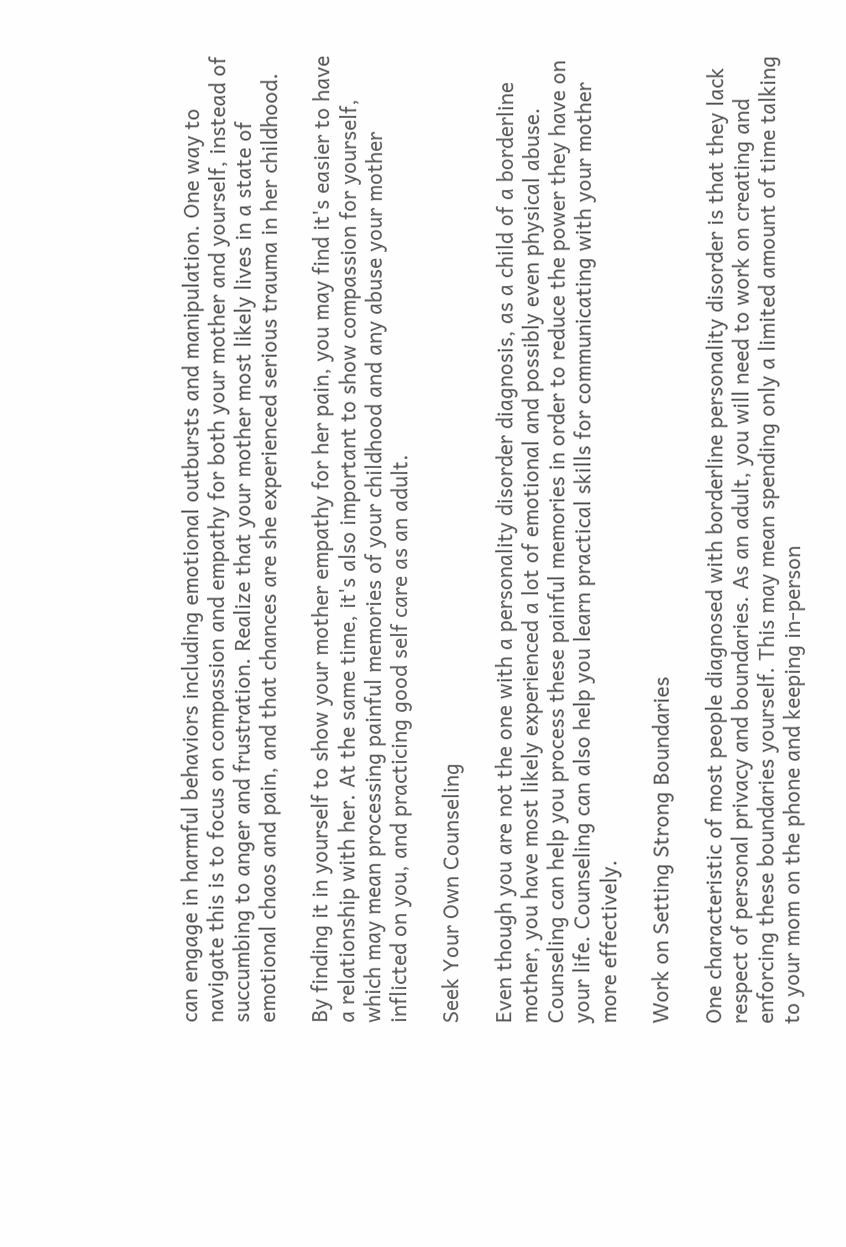can engage in harmful behaviors including emotional outbursts and manipulation. One way to navigate this is to focus on compassion and empathy for both your mother and yourself, instead of succumbing to anger and frustration. Realize that your mother most likely lives in a state of emotional chaos and pain, and that chances are she experienced serious trauma in her childhood.

By finding it in yourself to show your mother empathy for her pain, you may find it's easier to have a relationship with her. At the same time, it's also important to show compassion for yourself, which may mean processing painful memories of your childhood and any abuse your mother inflicted on you, and practicing good self care as an adult.

Seek Your Own Counseling

Even though you are not the one with a personality disorder diagnosis, as a child of a borderline mother, you have most likely experienced a lot of emotional and possibly even physical abuse. Counseling can help you process these painful memories in order to reduce the power they have on your life. Counseling can also help you learn practical skills for communicating with your mother more effectively.

Work on Setting Strong Boundaries

One characteristic of most people diagnosed with borderline personality disorder is that they lack respect of personal privacy and boundaries. As an adult, you will need to work on creating and enforcing these boundaries yourself. This may mean spending only a limited amount of time talking to your mom on the phone and keeping in-person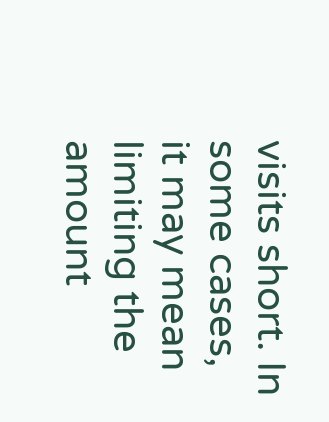visits short. In some cases, it may mean limiting the amount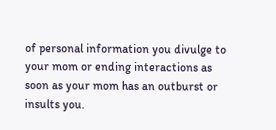of personal information you divulge to your mom or ending interactions as soon as your mom has an outburst or insults you.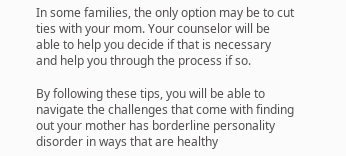In some families, the only option may be to cut ties with your mom. Your counselor will be able to help you decide if that is necessary and help you through the process if so.

By following these tips, you will be able to navigate the challenges that come with finding out your mother has borderline personality disorder in ways that are healthy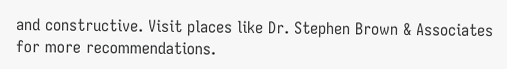and constructive. Visit places like Dr. Stephen Brown & Associates for more recommendations.